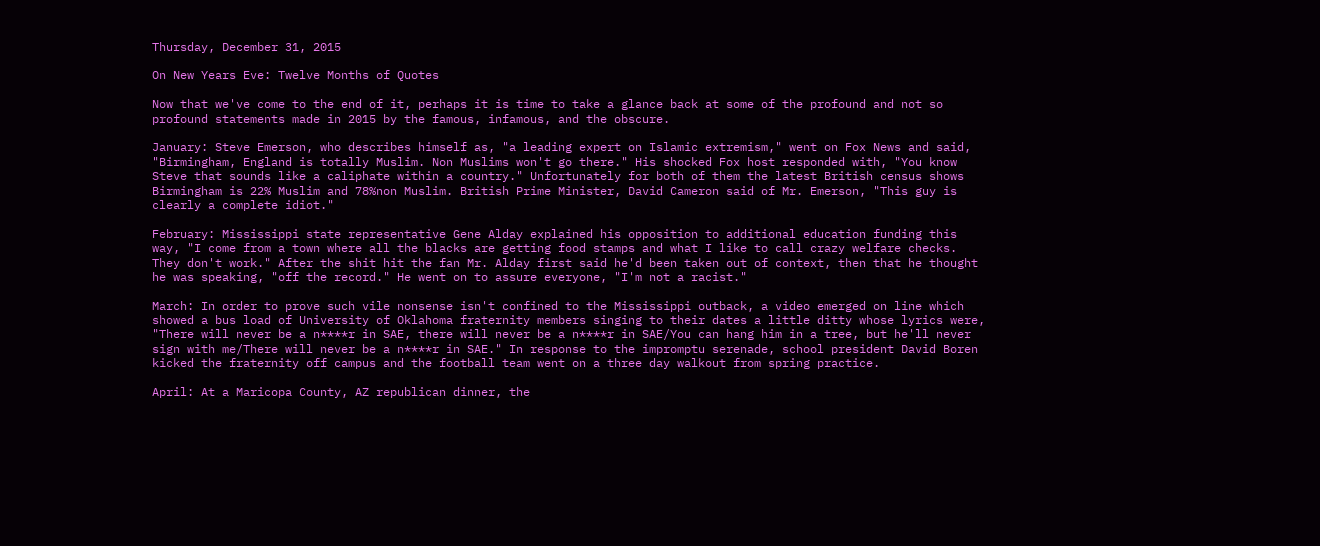Thursday, December 31, 2015

On New Years Eve: Twelve Months of Quotes

Now that we've come to the end of it, perhaps it is time to take a glance back at some of the profound and not so profound statements made in 2015 by the famous, infamous, and the obscure.

January: Steve Emerson, who describes himself as, "a leading expert on Islamic extremism," went on Fox News and said, "Birmingham, England is totally Muslim. Non Muslims won't go there." His shocked Fox host responded with, "You know Steve that sounds like a caliphate within a country." Unfortunately for both of them the latest British census shows Birmingham is 22% Muslim and 78%non Muslim. British Prime Minister, David Cameron said of Mr. Emerson, "This guy is clearly a complete idiot."

February: Mississippi state representative Gene Alday explained his opposition to additional education funding this way, "I come from a town where all the blacks are getting food stamps and what I like to call crazy welfare checks. They don't work." After the shit hit the fan Mr. Alday first said he'd been taken out of context, then that he thought he was speaking, "off the record." He went on to assure everyone, "I'm not a racist."

March: In order to prove such vile nonsense isn't confined to the Mississippi outback, a video emerged on line which showed a bus load of University of Oklahoma fraternity members singing to their dates a little ditty whose lyrics were, "There will never be a n****r in SAE, there will never be a n****r in SAE/You can hang him in a tree, but he'll never sign with me/There will never be a n****r in SAE." In response to the impromptu serenade, school president David Boren kicked the fraternity off campus and the football team went on a three day walkout from spring practice.

April: At a Maricopa County, AZ republican dinner, the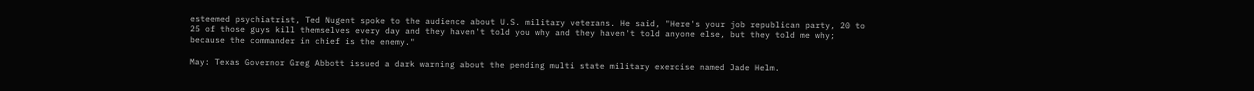esteemed psychiatrist, Ted Nugent spoke to the audience about U.S. military veterans. He said, "Here's your job republican party, 20 to 25 of those guys kill themselves every day and they haven't told you why and they haven't told anyone else, but they told me why; because the commander in chief is the enemy."

May: Texas Governor Greg Abbott issued a dark warning about the pending multi state military exercise named Jade Helm.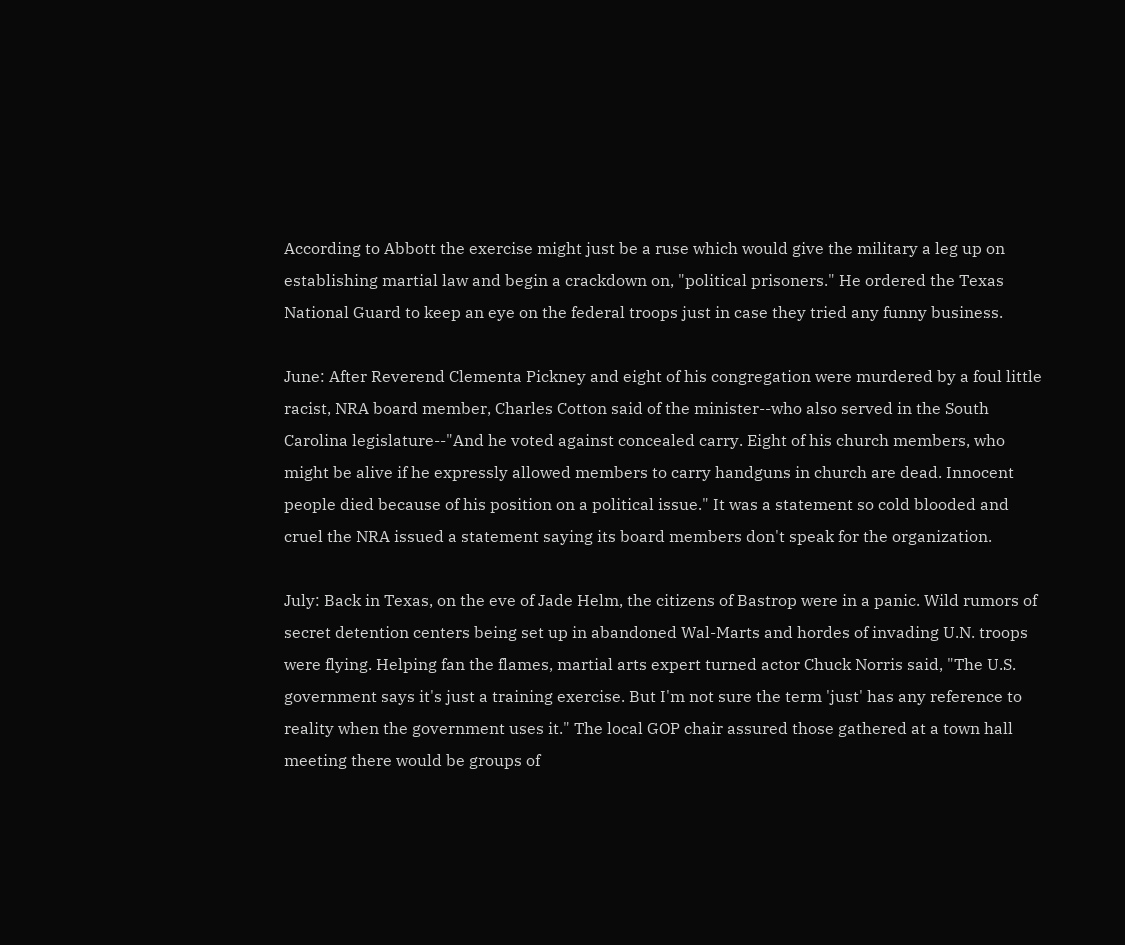According to Abbott the exercise might just be a ruse which would give the military a leg up on establishing martial law and begin a crackdown on, "political prisoners." He ordered the Texas National Guard to keep an eye on the federal troops just in case they tried any funny business.

June: After Reverend Clementa Pickney and eight of his congregation were murdered by a foul little racist, NRA board member, Charles Cotton said of the minister--who also served in the South Carolina legislature--"And he voted against concealed carry. Eight of his church members, who might be alive if he expressly allowed members to carry handguns in church are dead. Innocent people died because of his position on a political issue." It was a statement so cold blooded and cruel the NRA issued a statement saying its board members don't speak for the organization.

July: Back in Texas, on the eve of Jade Helm, the citizens of Bastrop were in a panic. Wild rumors of secret detention centers being set up in abandoned Wal-Marts and hordes of invading U.N. troops were flying. Helping fan the flames, martial arts expert turned actor Chuck Norris said, "The U.S. government says it's just a training exercise. But I'm not sure the term 'just' has any reference to reality when the government uses it." The local GOP chair assured those gathered at a town hall meeting there would be groups of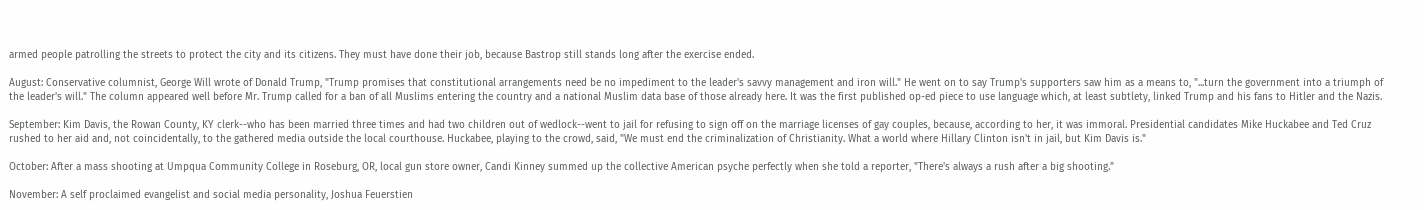armed people patrolling the streets to protect the city and its citizens. They must have done their job, because Bastrop still stands long after the exercise ended.

August: Conservative columnist, George Will wrote of Donald Trump, "Trump promises that constitutional arrangements need be no impediment to the leader's savvy management and iron will." He went on to say Trump's supporters saw him as a means to, "...turn the government into a triumph of the leader's will." The column appeared well before Mr. Trump called for a ban of all Muslims entering the country and a national Muslim data base of those already here. It was the first published op-ed piece to use language which, at least subtlety, linked Trump and his fans to Hitler and the Nazis.

September: Kim Davis, the Rowan County, KY clerk--who has been married three times and had two children out of wedlock--went to jail for refusing to sign off on the marriage licenses of gay couples, because, according to her, it was immoral. Presidential candidates Mike Huckabee and Ted Cruz rushed to her aid and, not coincidentally, to the gathered media outside the local courthouse. Huckabee, playing to the crowd, said, "We must end the criminalization of Christianity. What a world where Hillary Clinton isn't in jail, but Kim Davis is."

October: After a mass shooting at Umpqua Community College in Roseburg, OR, local gun store owner, Candi Kinney summed up the collective American psyche perfectly when she told a reporter, "There's always a rush after a big shooting."

November: A self proclaimed evangelist and social media personality, Joshua Feuerstien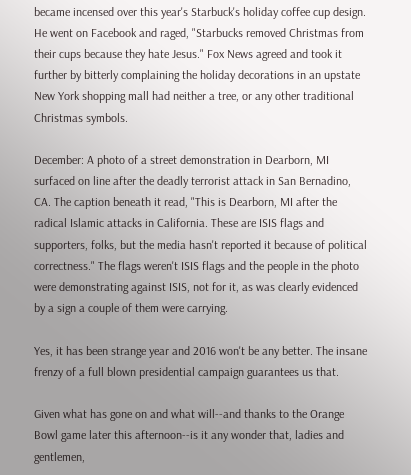became incensed over this year's Starbuck's holiday coffee cup design. He went on Facebook and raged, "Starbucks removed Christmas from their cups because they hate Jesus." Fox News agreed and took it further by bitterly complaining the holiday decorations in an upstate New York shopping mall had neither a tree, or any other traditional Christmas symbols.

December: A photo of a street demonstration in Dearborn, MI surfaced on line after the deadly terrorist attack in San Bernadino, CA. The caption beneath it read, "This is Dearborn, MI after the radical Islamic attacks in California. These are ISIS flags and supporters, folks, but the media hasn't reported it because of political correctness." The flags weren't ISIS flags and the people in the photo were demonstrating against ISIS, not for it, as was clearly evidenced by a sign a couple of them were carrying.

Yes, it has been strange year and 2016 won't be any better. The insane frenzy of a full blown presidential campaign guarantees us that.

Given what has gone on and what will--and thanks to the Orange Bowl game later this afternoon--is it any wonder that, ladies and gentlemen,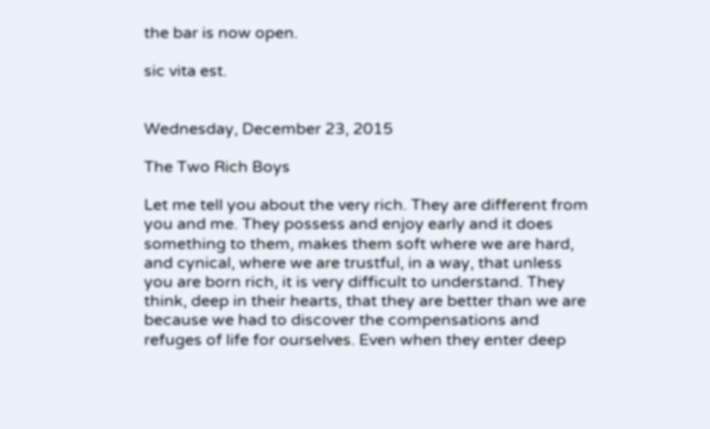the bar is now open.

sic vita est.


Wednesday, December 23, 2015

The Two Rich Boys

Let me tell you about the very rich. They are different from you and me. They possess and enjoy early and it does something to them, makes them soft where we are hard, and cynical, where we are trustful, in a way, that unless you are born rich, it is very difficult to understand. They think, deep in their hearts, that they are better than we are because we had to discover the compensations and refuges of life for ourselves. Even when they enter deep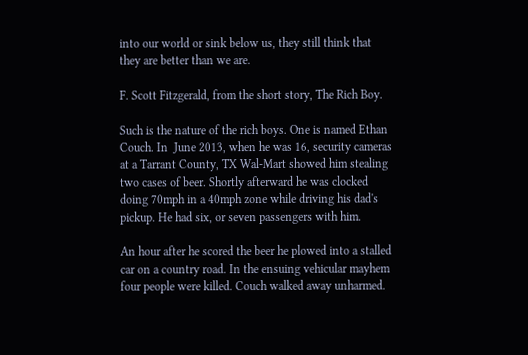into our world or sink below us, they still think that they are better than we are.

F. Scott Fitzgerald, from the short story, The Rich Boy.

Such is the nature of the rich boys. One is named Ethan Couch. In  June 2013, when he was 16, security cameras at a Tarrant County, TX Wal-Mart showed him stealing two cases of beer. Shortly afterward he was clocked doing 70mph in a 40mph zone while driving his dad's pickup. He had six, or seven passengers with him.

An hour after he scored the beer he plowed into a stalled car on a country road. In the ensuing vehicular mayhem four people were killed. Couch walked away unharmed.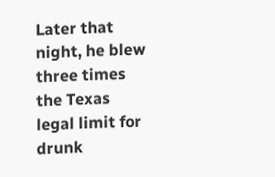Later that night, he blew three times the Texas legal limit for drunk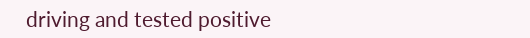driving and tested positive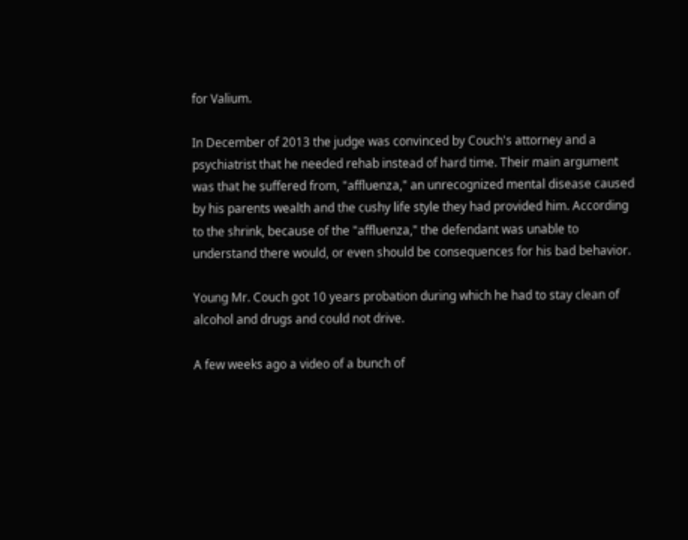for Valium.

In December of 2013 the judge was convinced by Couch's attorney and a psychiatrist that he needed rehab instead of hard time. Their main argument was that he suffered from, "affluenza," an unrecognized mental disease caused by his parents wealth and the cushy life style they had provided him. According to the shrink, because of the "affluenza," the defendant was unable to understand there would, or even should be consequences for his bad behavior.

Young Mr. Couch got 10 years probation during which he had to stay clean of alcohol and drugs and could not drive.

A few weeks ago a video of a bunch of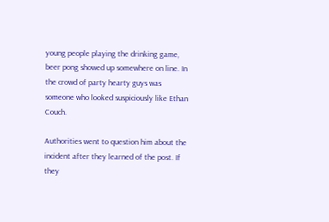young people playing the drinking game, beer pong showed up somewhere on line. In the crowd of party hearty guys was someone who looked suspiciously like Ethan Couch.

Authorities went to question him about the incident after they learned of the post. If they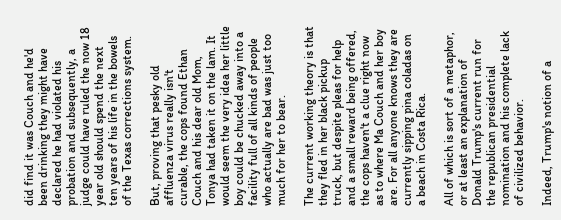did find it was Couch and he'd been drinking they might have declared he had violated his probation and subsequently, a judge could have ruled the now 18 year old should spend the next ten years of his life in the bowels of the Texas corrections system.

But, proving that pesky old affluenza virus really isn't curable, the cops found Ethan Couch and his dear old Mom, Tonya had taken it on the lam. It would seem the very idea her little boy could be chucked away into a facility full of all kinds of people who actually are bad was just too much for her to bear.

The current working theory is that they fled in her black pickup truck, but despite pleas for help and a small reward being offered, the cops haven't a clue right now as to where Ma Couch and her boy are. For all anyone knows they are currently sipping pina coladas on a beach in Costa Rica.

All of which is sort of a metaphor, or at least an explanation of Donald Trump's current run for the republican presidential nomination and his complete lack of civilized behavior.

Indeed, Trump's notion of a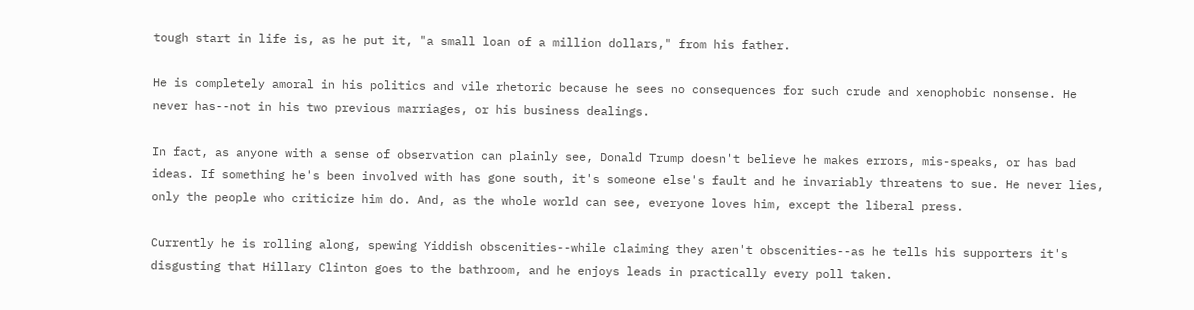tough start in life is, as he put it, "a small loan of a million dollars," from his father.

He is completely amoral in his politics and vile rhetoric because he sees no consequences for such crude and xenophobic nonsense. He never has--not in his two previous marriages, or his business dealings.

In fact, as anyone with a sense of observation can plainly see, Donald Trump doesn't believe he makes errors, mis-speaks, or has bad ideas. If something he's been involved with has gone south, it's someone else's fault and he invariably threatens to sue. He never lies, only the people who criticize him do. And, as the whole world can see, everyone loves him, except the liberal press.

Currently he is rolling along, spewing Yiddish obscenities--while claiming they aren't obscenities--as he tells his supporters it's disgusting that Hillary Clinton goes to the bathroom, and he enjoys leads in practically every poll taken.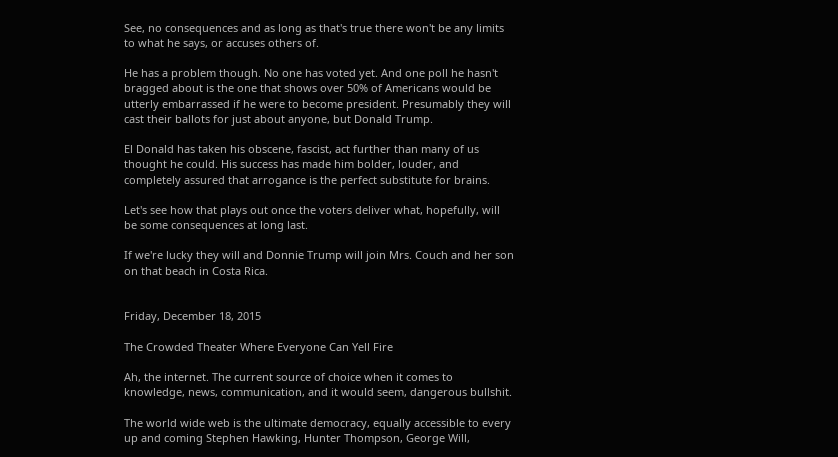See, no consequences and as long as that's true there won't be any limits to what he says, or accuses others of.

He has a problem though. No one has voted yet. And one poll he hasn't bragged about is the one that shows over 50% of Americans would be utterly embarrassed if he were to become president. Presumably they will cast their ballots for just about anyone, but Donald Trump.

El Donald has taken his obscene, fascist, act further than many of us thought he could. His success has made him bolder, louder, and completely assured that arrogance is the perfect substitute for brains.

Let's see how that plays out once the voters deliver what, hopefully, will be some consequences at long last.

If we're lucky they will and Donnie Trump will join Mrs. Couch and her son on that beach in Costa Rica.


Friday, December 18, 2015

The Crowded Theater Where Everyone Can Yell Fire

Ah, the internet. The current source of choice when it comes to knowledge, news, communication, and it would seem, dangerous bullshit.

The world wide web is the ultimate democracy, equally accessible to every up and coming Stephen Hawking, Hunter Thompson, George Will,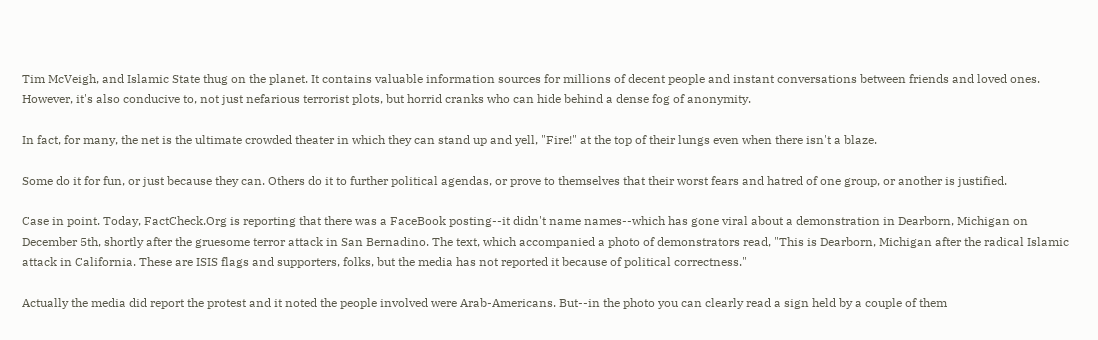Tim McVeigh, and Islamic State thug on the planet. It contains valuable information sources for millions of decent people and instant conversations between friends and loved ones. However, it's also conducive to, not just nefarious terrorist plots, but horrid cranks who can hide behind a dense fog of anonymity.

In fact, for many, the net is the ultimate crowded theater in which they can stand up and yell, "Fire!" at the top of their lungs even when there isn't a blaze.

Some do it for fun, or just because they can. Others do it to further political agendas, or prove to themselves that their worst fears and hatred of one group, or another is justified.

Case in point. Today, FactCheck.Org is reporting that there was a FaceBook posting--it didn't name names--which has gone viral about a demonstration in Dearborn, Michigan on December 5th, shortly after the gruesome terror attack in San Bernadino. The text, which accompanied a photo of demonstrators read, "This is Dearborn, Michigan after the radical Islamic attack in California. These are ISIS flags and supporters, folks, but the media has not reported it because of political correctness."

Actually the media did report the protest and it noted the people involved were Arab-Americans. But--in the photo you can clearly read a sign held by a couple of them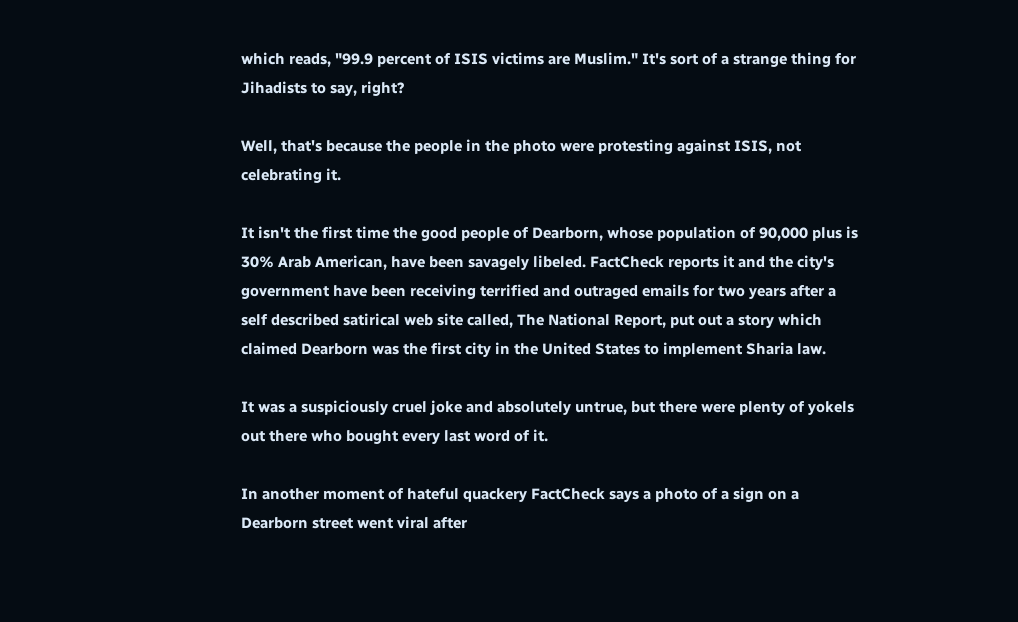which reads, "99.9 percent of ISIS victims are Muslim." It's sort of a strange thing for Jihadists to say, right?

Well, that's because the people in the photo were protesting against ISIS, not celebrating it.

It isn't the first time the good people of Dearborn, whose population of 90,000 plus is 30% Arab American, have been savagely libeled. FactCheck reports it and the city's government have been receiving terrified and outraged emails for two years after a self described satirical web site called, The National Report, put out a story which claimed Dearborn was the first city in the United States to implement Sharia law.

It was a suspiciously cruel joke and absolutely untrue, but there were plenty of yokels out there who bought every last word of it.

In another moment of hateful quackery FactCheck says a photo of a sign on a Dearborn street went viral after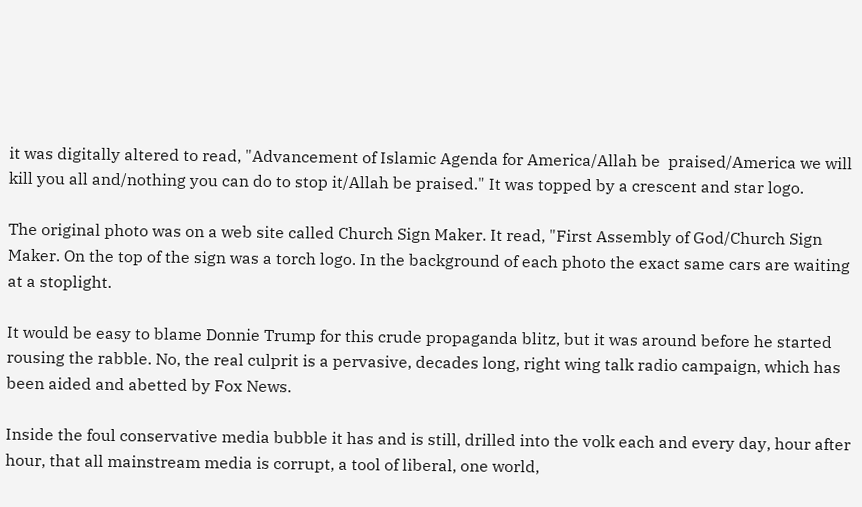it was digitally altered to read, "Advancement of Islamic Agenda for America/Allah be  praised/America we will kill you all and/nothing you can do to stop it/Allah be praised." It was topped by a crescent and star logo.

The original photo was on a web site called Church Sign Maker. It read, "First Assembly of God/Church Sign Maker. On the top of the sign was a torch logo. In the background of each photo the exact same cars are waiting at a stoplight.

It would be easy to blame Donnie Trump for this crude propaganda blitz, but it was around before he started rousing the rabble. No, the real culprit is a pervasive, decades long, right wing talk radio campaign, which has been aided and abetted by Fox News.

Inside the foul conservative media bubble it has and is still, drilled into the volk each and every day, hour after hour, that all mainstream media is corrupt, a tool of liberal, one world,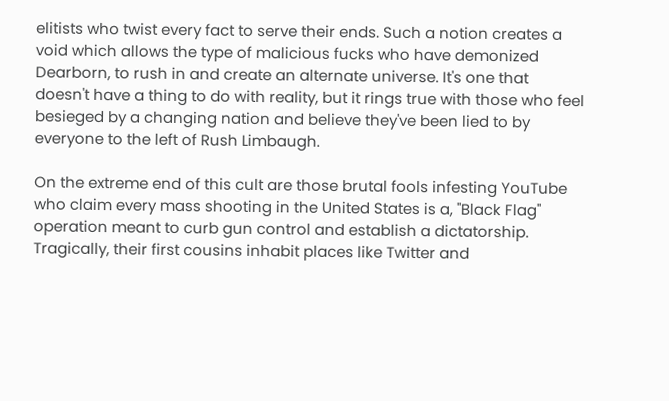elitists who twist every fact to serve their ends. Such a notion creates a void which allows the type of malicious fucks who have demonized Dearborn, to rush in and create an alternate universe. It's one that doesn't have a thing to do with reality, but it rings true with those who feel besieged by a changing nation and believe they've been lied to by everyone to the left of Rush Limbaugh.

On the extreme end of this cult are those brutal fools infesting YouTube who claim every mass shooting in the United States is a, "Black Flag" operation meant to curb gun control and establish a dictatorship. Tragically, their first cousins inhabit places like Twitter and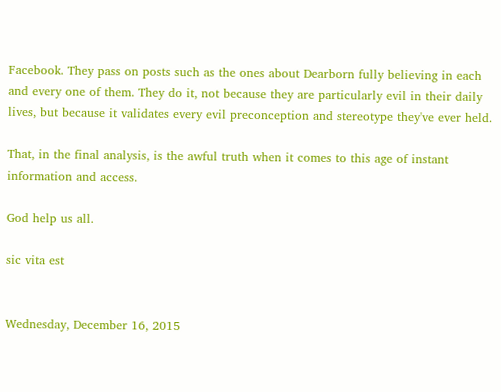Facebook. They pass on posts such as the ones about Dearborn fully believing in each and every one of them. They do it, not because they are particularly evil in their daily lives, but because it validates every evil preconception and stereotype they've ever held.

That, in the final analysis, is the awful truth when it comes to this age of instant information and access.

God help us all.

sic vita est


Wednesday, December 16, 2015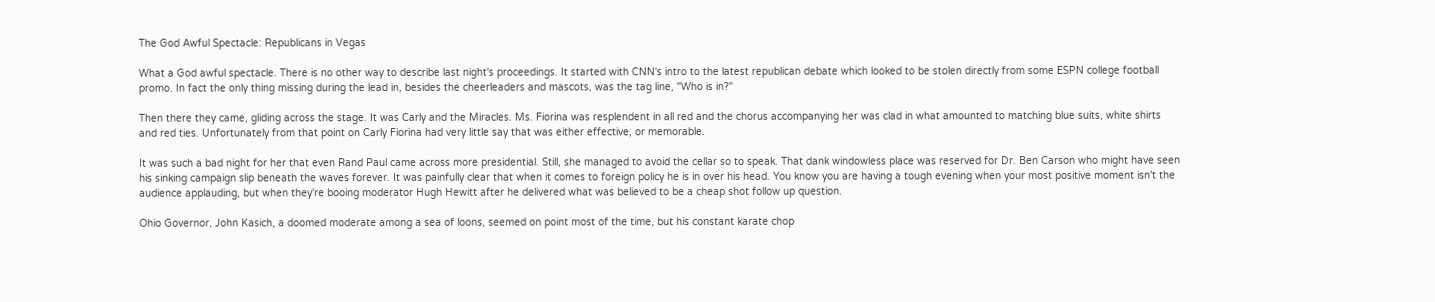The God Awful Spectacle: Republicans in Vegas

What a God awful spectacle. There is no other way to describe last night's proceedings. It started with CNN's intro to the latest republican debate which looked to be stolen directly from some ESPN college football promo. In fact the only thing missing during the lead in, besides the cheerleaders and mascots, was the tag line, "Who is in?"

Then there they came, gliding across the stage. It was Carly and the Miracles. Ms. Fiorina was resplendent in all red and the chorus accompanying her was clad in what amounted to matching blue suits, white shirts and red ties. Unfortunately from that point on Carly Fiorina had very little say that was either effective, or memorable.

It was such a bad night for her that even Rand Paul came across more presidential. Still, she managed to avoid the cellar so to speak. That dank windowless place was reserved for Dr. Ben Carson who might have seen his sinking campaign slip beneath the waves forever. It was painfully clear that when it comes to foreign policy he is in over his head. You know you are having a tough evening when your most positive moment isn't the audience applauding, but when they're booing moderator Hugh Hewitt after he delivered what was believed to be a cheap shot follow up question.

Ohio Governor, John Kasich, a doomed moderate among a sea of loons, seemed on point most of the time, but his constant karate chop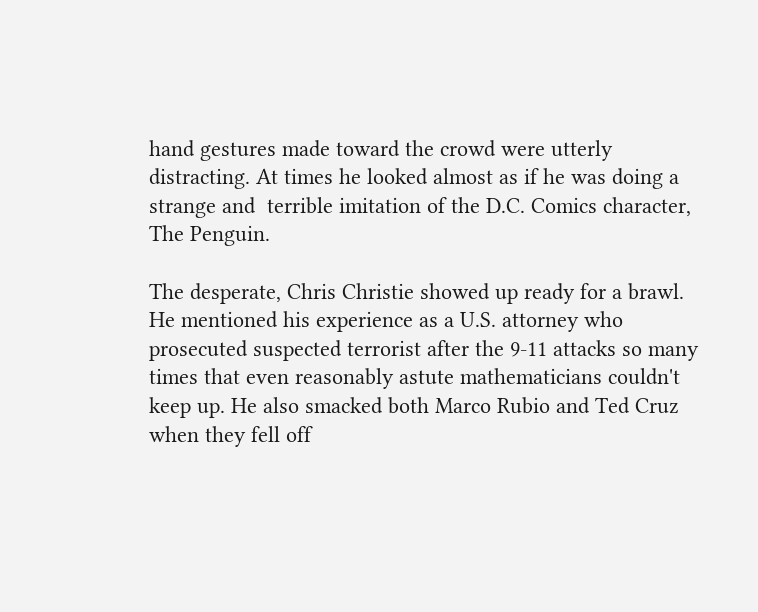hand gestures made toward the crowd were utterly distracting. At times he looked almost as if he was doing a strange and  terrible imitation of the D.C. Comics character, The Penguin.

The desperate, Chris Christie showed up ready for a brawl. He mentioned his experience as a U.S. attorney who prosecuted suspected terrorist after the 9-11 attacks so many times that even reasonably astute mathematicians couldn't keep up. He also smacked both Marco Rubio and Ted Cruz when they fell off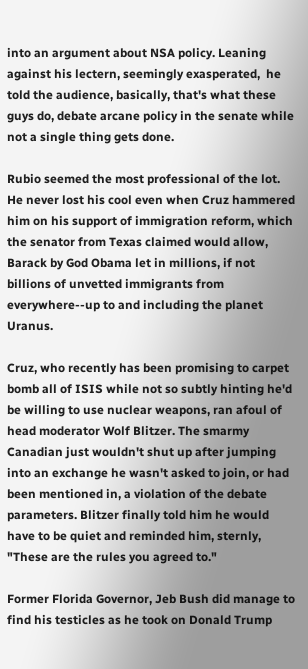into an argument about NSA policy. Leaning against his lectern, seemingly exasperated,  he told the audience, basically, that's what these guys do, debate arcane policy in the senate while not a single thing gets done.

Rubio seemed the most professional of the lot. He never lost his cool even when Cruz hammered him on his support of immigration reform, which the senator from Texas claimed would allow, Barack by God Obama let in millions, if not billions of unvetted immigrants from everywhere--up to and including the planet Uranus.

Cruz, who recently has been promising to carpet bomb all of ISIS while not so subtly hinting he'd be willing to use nuclear weapons, ran afoul of head moderator Wolf Blitzer. The smarmy Canadian just wouldn't shut up after jumping into an exchange he wasn't asked to join, or had been mentioned in, a violation of the debate parameters. Blitzer finally told him he would have to be quiet and reminded him, sternly, "These are the rules you agreed to."

Former Florida Governor, Jeb Bush did manage to find his testicles as he took on Donald Trump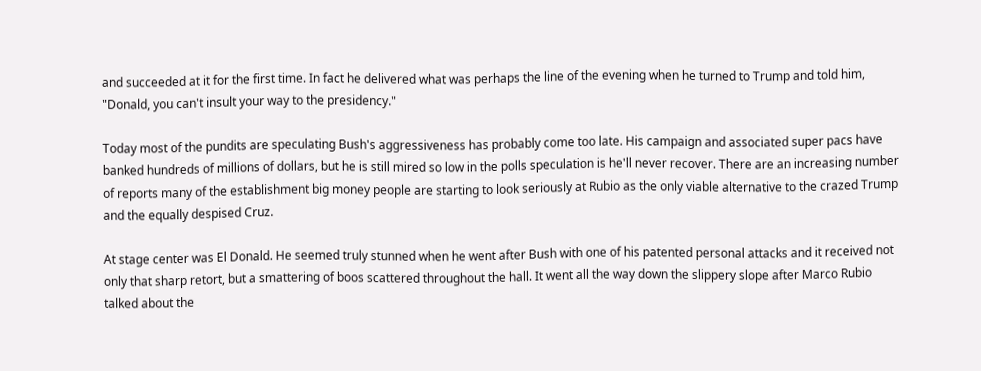and succeeded at it for the first time. In fact he delivered what was perhaps the line of the evening when he turned to Trump and told him, "Donald, you can't insult your way to the presidency."

Today most of the pundits are speculating Bush's aggressiveness has probably come too late. His campaign and associated super pacs have banked hundreds of millions of dollars, but he is still mired so low in the polls speculation is he'll never recover. There are an increasing number of reports many of the establishment big money people are starting to look seriously at Rubio as the only viable alternative to the crazed Trump and the equally despised Cruz.

At stage center was El Donald. He seemed truly stunned when he went after Bush with one of his patented personal attacks and it received not only that sharp retort, but a smattering of boos scattered throughout the hall. It went all the way down the slippery slope after Marco Rubio talked about the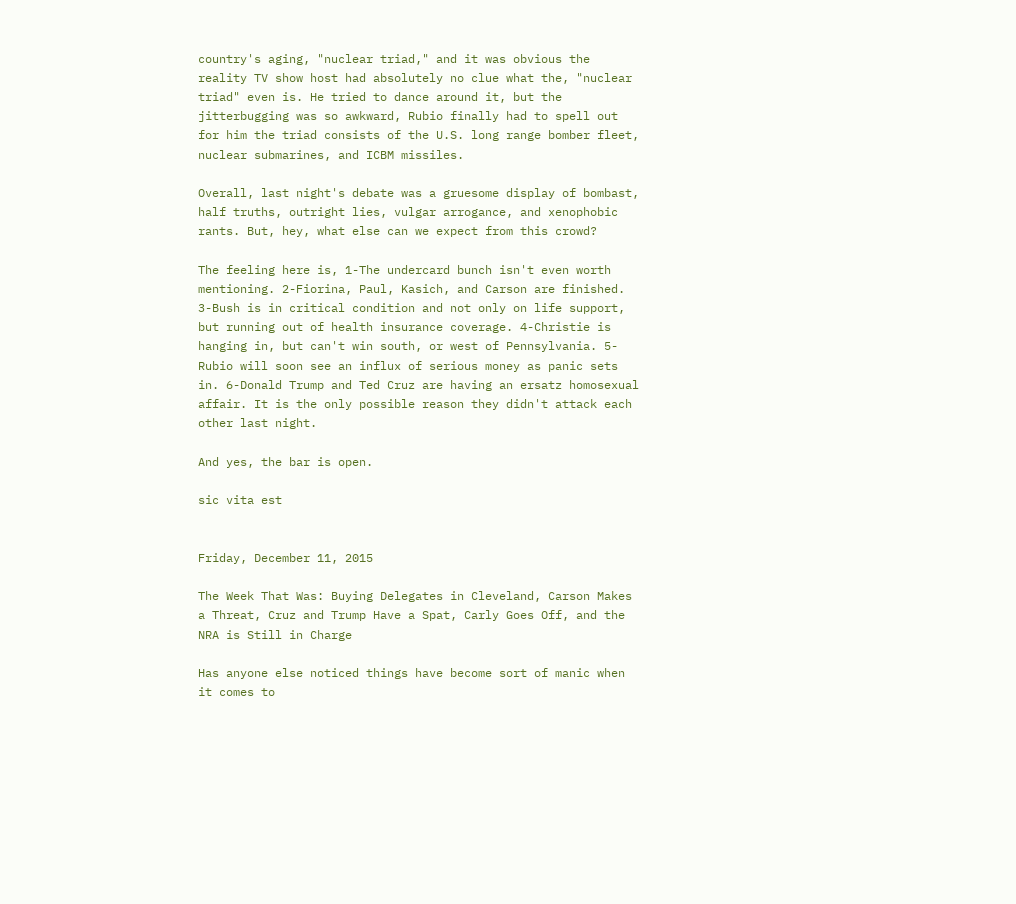country's aging, "nuclear triad," and it was obvious the reality TV show host had absolutely no clue what the, "nuclear triad" even is. He tried to dance around it, but the jitterbugging was so awkward, Rubio finally had to spell out for him the triad consists of the U.S. long range bomber fleet, nuclear submarines, and ICBM missiles.

Overall, last night's debate was a gruesome display of bombast, half truths, outright lies, vulgar arrogance, and xenophobic rants. But, hey, what else can we expect from this crowd?

The feeling here is, 1-The undercard bunch isn't even worth mentioning. 2-Fiorina, Paul, Kasich, and Carson are finished. 3-Bush is in critical condition and not only on life support, but running out of health insurance coverage. 4-Christie is hanging in, but can't win south, or west of Pennsylvania. 5-Rubio will soon see an influx of serious money as panic sets in. 6-Donald Trump and Ted Cruz are having an ersatz homosexual affair. It is the only possible reason they didn't attack each other last night.

And yes, the bar is open.

sic vita est


Friday, December 11, 2015

The Week That Was: Buying Delegates in Cleveland, Carson Makes a Threat, Cruz and Trump Have a Spat, Carly Goes Off, and the NRA is Still in Charge

Has anyone else noticed things have become sort of manic when it comes to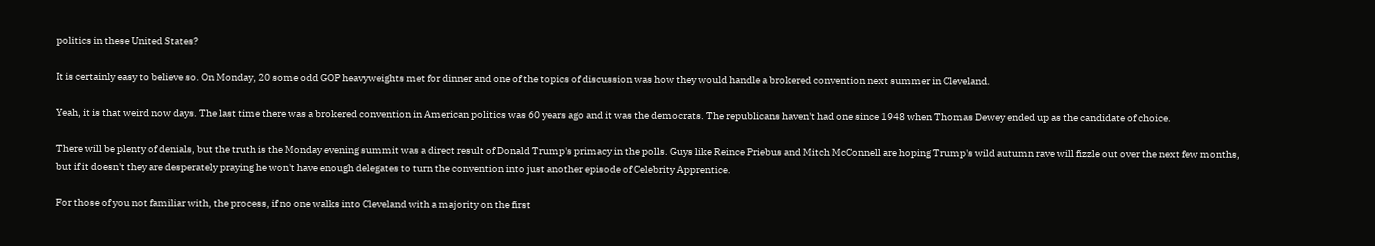politics in these United States?

It is certainly easy to believe so. On Monday, 20 some odd GOP heavyweights met for dinner and one of the topics of discussion was how they would handle a brokered convention next summer in Cleveland.

Yeah, it is that weird now days. The last time there was a brokered convention in American politics was 60 years ago and it was the democrats. The republicans haven't had one since 1948 when Thomas Dewey ended up as the candidate of choice.

There will be plenty of denials, but the truth is the Monday evening summit was a direct result of Donald Trump's primacy in the polls. Guys like Reince Priebus and Mitch McConnell are hoping Trump's wild autumn rave will fizzle out over the next few months, but if it doesn't they are desperately praying he won't have enough delegates to turn the convention into just another episode of Celebrity Apprentice.

For those of you not familiar with, the process, if no one walks into Cleveland with a majority on the first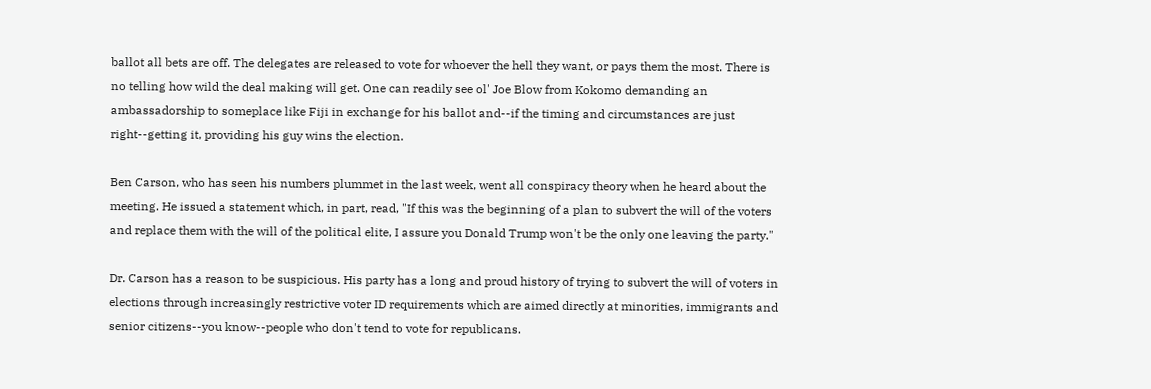ballot all bets are off. The delegates are released to vote for whoever the hell they want, or pays them the most. There is no telling how wild the deal making will get. One can readily see ol' Joe Blow from Kokomo demanding an ambassadorship to someplace like Fiji in exchange for his ballot and--if the timing and circumstances are just right--getting it, providing his guy wins the election.

Ben Carson, who has seen his numbers plummet in the last week, went all conspiracy theory when he heard about the meeting. He issued a statement which, in part, read, "If this was the beginning of a plan to subvert the will of the voters and replace them with the will of the political elite, I assure you Donald Trump won't be the only one leaving the party."

Dr. Carson has a reason to be suspicious. His party has a long and proud history of trying to subvert the will of voters in elections through increasingly restrictive voter ID requirements which are aimed directly at minorities, immigrants and senior citizens--you know--people who don't tend to vote for republicans.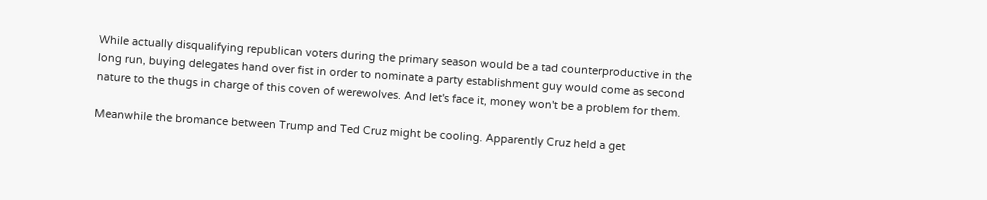While actually disqualifying republican voters during the primary season would be a tad counterproductive in the long run, buying delegates hand over fist in order to nominate a party establishment guy would come as second nature to the thugs in charge of this coven of werewolves. And let's face it, money won't be a problem for them.

Meanwhile the bromance between Trump and Ted Cruz might be cooling. Apparently Cruz held a get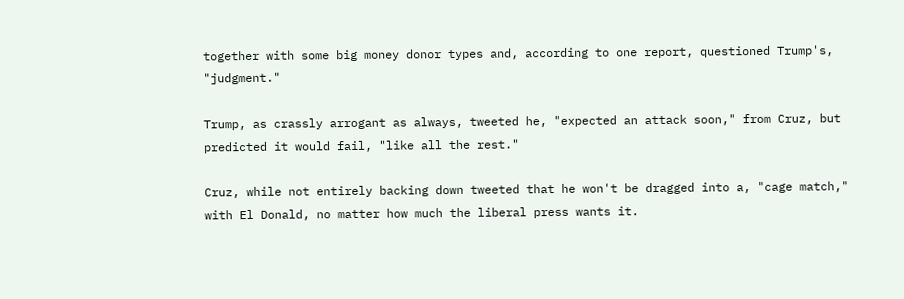together with some big money donor types and, according to one report, questioned Trump's, "judgment."

Trump, as crassly arrogant as always, tweeted he, "expected an attack soon," from Cruz, but predicted it would fail, "like all the rest."

Cruz, while not entirely backing down tweeted that he won't be dragged into a, "cage match," with El Donald, no matter how much the liberal press wants it.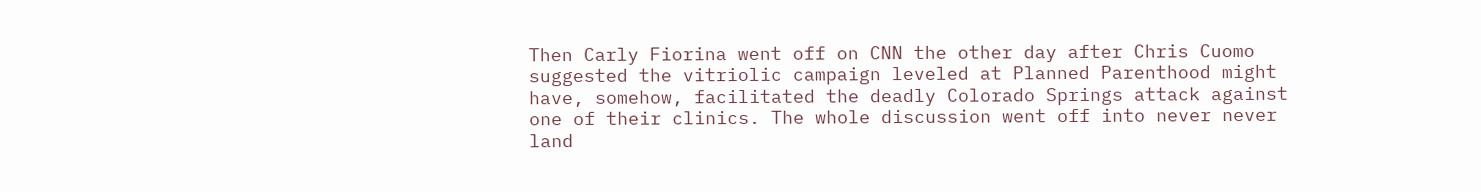Then Carly Fiorina went off on CNN the other day after Chris Cuomo suggested the vitriolic campaign leveled at Planned Parenthood might have, somehow, facilitated the deadly Colorado Springs attack against one of their clinics. The whole discussion went off into never never land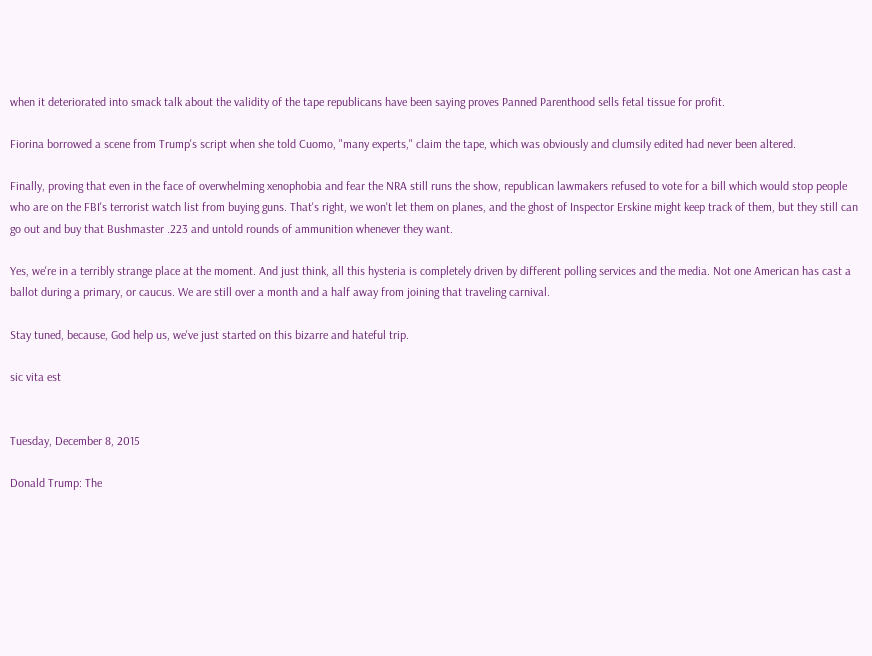when it deteriorated into smack talk about the validity of the tape republicans have been saying proves Panned Parenthood sells fetal tissue for profit.

Fiorina borrowed a scene from Trump's script when she told Cuomo, "many experts," claim the tape, which was obviously and clumsily edited had never been altered.

Finally, proving that even in the face of overwhelming xenophobia and fear the NRA still runs the show, republican lawmakers refused to vote for a bill which would stop people who are on the FBI's terrorist watch list from buying guns. That's right, we won't let them on planes, and the ghost of Inspector Erskine might keep track of them, but they still can go out and buy that Bushmaster .223 and untold rounds of ammunition whenever they want.

Yes, we're in a terribly strange place at the moment. And just think, all this hysteria is completely driven by different polling services and the media. Not one American has cast a ballot during a primary, or caucus. We are still over a month and a half away from joining that traveling carnival.

Stay tuned, because, God help us, we've just started on this bizarre and hateful trip.

sic vita est


Tuesday, December 8, 2015

Donald Trump: The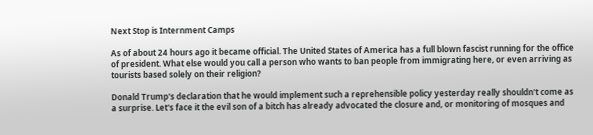Next Stop is Internment Camps

As of about 24 hours ago it became official. The United States of America has a full blown fascist running for the office of president. What else would you call a person who wants to ban people from immigrating here, or even arriving as tourists based solely on their religion?

Donald Trump's declaration that he would implement such a reprehensible policy yesterday really shouldn't come as a surprise. Let's face it the evil son of a bitch has already advocated the closure and, or monitoring of mosques and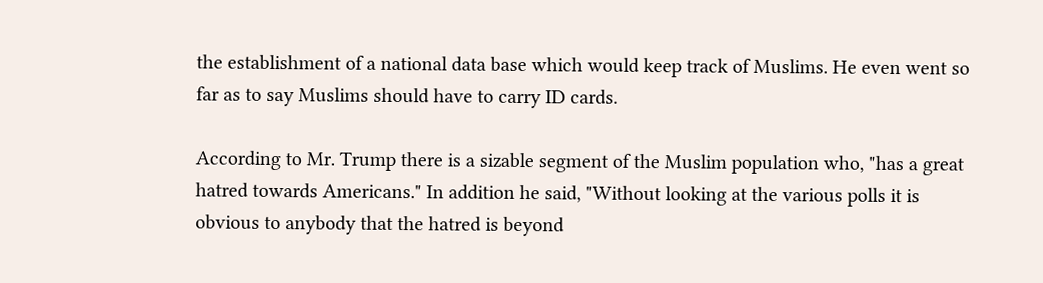the establishment of a national data base which would keep track of Muslims. He even went so far as to say Muslims should have to carry ID cards.

According to Mr. Trump there is a sizable segment of the Muslim population who, "has a great hatred towards Americans." In addition he said, "Without looking at the various polls it is obvious to anybody that the hatred is beyond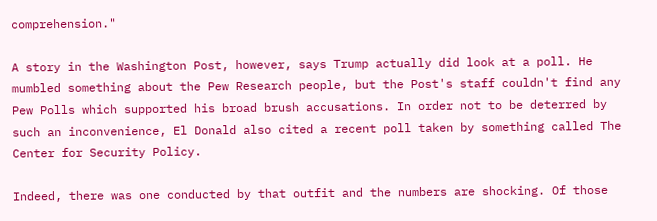comprehension."

A story in the Washington Post, however, says Trump actually did look at a poll. He mumbled something about the Pew Research people, but the Post's staff couldn't find any Pew Polls which supported his broad brush accusations. In order not to be deterred by such an inconvenience, El Donald also cited a recent poll taken by something called The Center for Security Policy.

Indeed, there was one conducted by that outfit and the numbers are shocking. Of those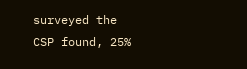surveyed the CSP found, 25%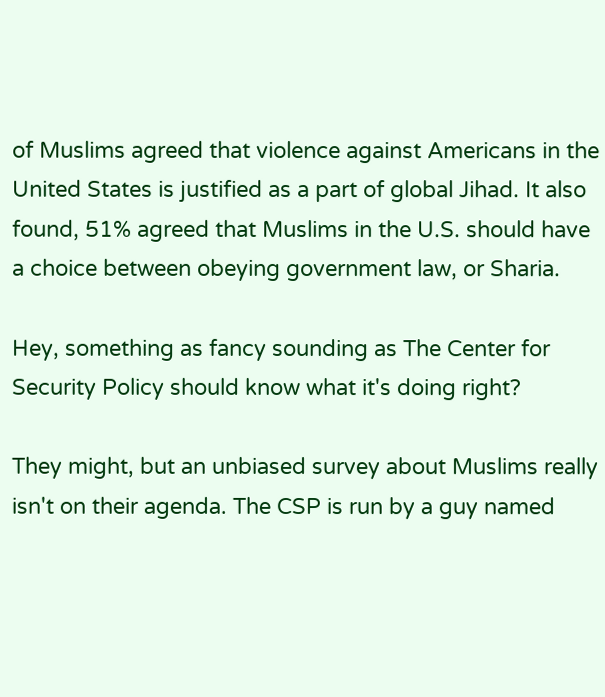of Muslims agreed that violence against Americans in the United States is justified as a part of global Jihad. It also found, 51% agreed that Muslims in the U.S. should have a choice between obeying government law, or Sharia.

Hey, something as fancy sounding as The Center for Security Policy should know what it's doing right?

They might, but an unbiased survey about Muslims really isn't on their agenda. The CSP is run by a guy named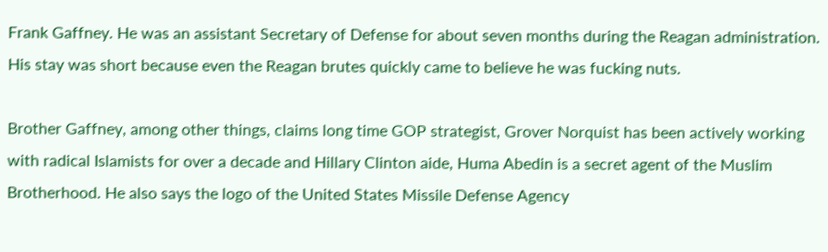Frank Gaffney. He was an assistant Secretary of Defense for about seven months during the Reagan administration. His stay was short because even the Reagan brutes quickly came to believe he was fucking nuts.

Brother Gaffney, among other things, claims long time GOP strategist, Grover Norquist has been actively working with radical Islamists for over a decade and Hillary Clinton aide, Huma Abedin is a secret agent of the Muslim Brotherhood. He also says the logo of the United States Missile Defense Agency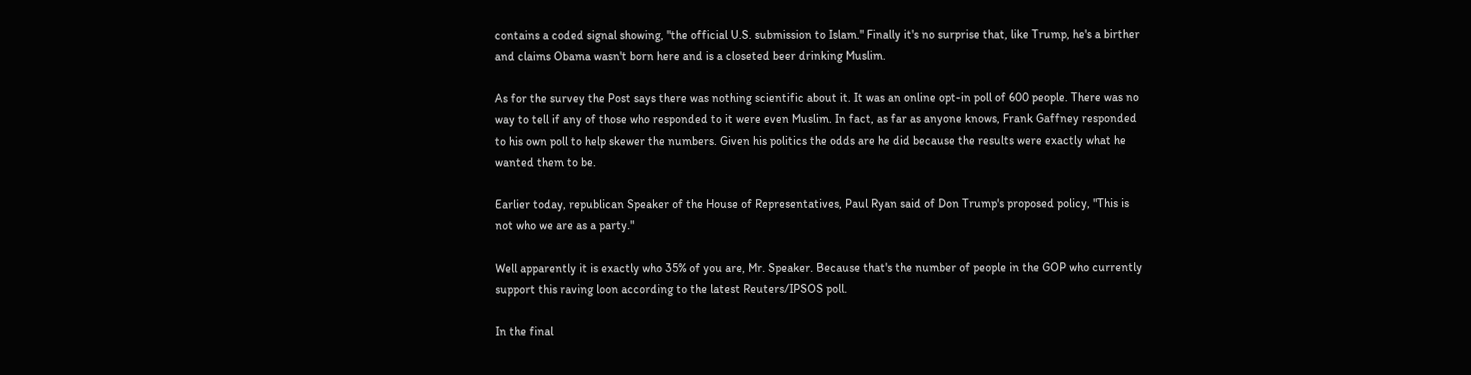contains a coded signal showing, "the official U.S. submission to Islam." Finally it's no surprise that, like Trump, he's a birther and claims Obama wasn't born here and is a closeted beer drinking Muslim.

As for the survey the Post says there was nothing scientific about it. It was an online opt-in poll of 600 people. There was no way to tell if any of those who responded to it were even Muslim. In fact, as far as anyone knows, Frank Gaffney responded to his own poll to help skewer the numbers. Given his politics the odds are he did because the results were exactly what he wanted them to be.

Earlier today, republican Speaker of the House of Representatives, Paul Ryan said of Don Trump's proposed policy, "This is not who we are as a party."

Well apparently it is exactly who 35% of you are, Mr. Speaker. Because that's the number of people in the GOP who currently support this raving loon according to the latest Reuters/IPSOS poll.

In the final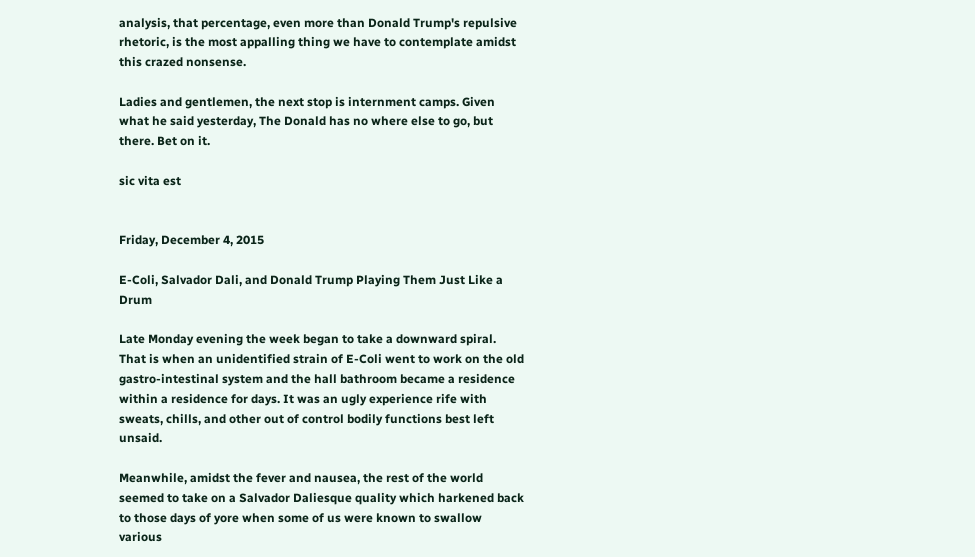analysis, that percentage, even more than Donald Trump's repulsive rhetoric, is the most appalling thing we have to contemplate amidst this crazed nonsense.

Ladies and gentlemen, the next stop is internment camps. Given what he said yesterday, The Donald has no where else to go, but there. Bet on it.

sic vita est


Friday, December 4, 2015

E-Coli, Salvador Dali, and Donald Trump Playing Them Just Like a Drum

Late Monday evening the week began to take a downward spiral. That is when an unidentified strain of E-Coli went to work on the old gastro-intestinal system and the hall bathroom became a residence within a residence for days. It was an ugly experience rife with sweats, chills, and other out of control bodily functions best left unsaid.

Meanwhile, amidst the fever and nausea, the rest of the world seemed to take on a Salvador Daliesque quality which harkened back to those days of yore when some of us were known to swallow various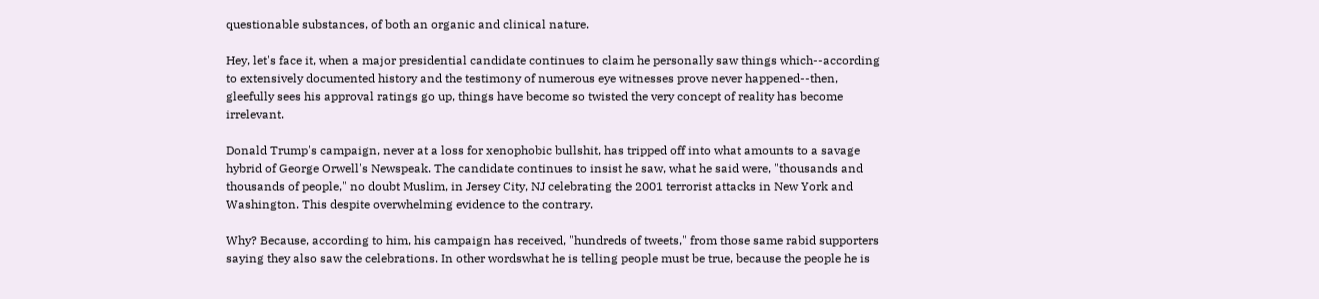questionable substances, of both an organic and clinical nature.

Hey, let's face it, when a major presidential candidate continues to claim he personally saw things which--according to extensively documented history and the testimony of numerous eye witnesses prove never happened--then, gleefully sees his approval ratings go up, things have become so twisted the very concept of reality has become irrelevant.

Donald Trump's campaign, never at a loss for xenophobic bullshit, has tripped off into what amounts to a savage hybrid of George Orwell's Newspeak. The candidate continues to insist he saw, what he said were, "thousands and thousands of people," no doubt Muslim, in Jersey City, NJ celebrating the 2001 terrorist attacks in New York and Washington. This despite overwhelming evidence to the contrary.

Why? Because, according to him, his campaign has received, "hundreds of tweets," from those same rabid supporters saying they also saw the celebrations. In other wordswhat he is telling people must be true, because the people he is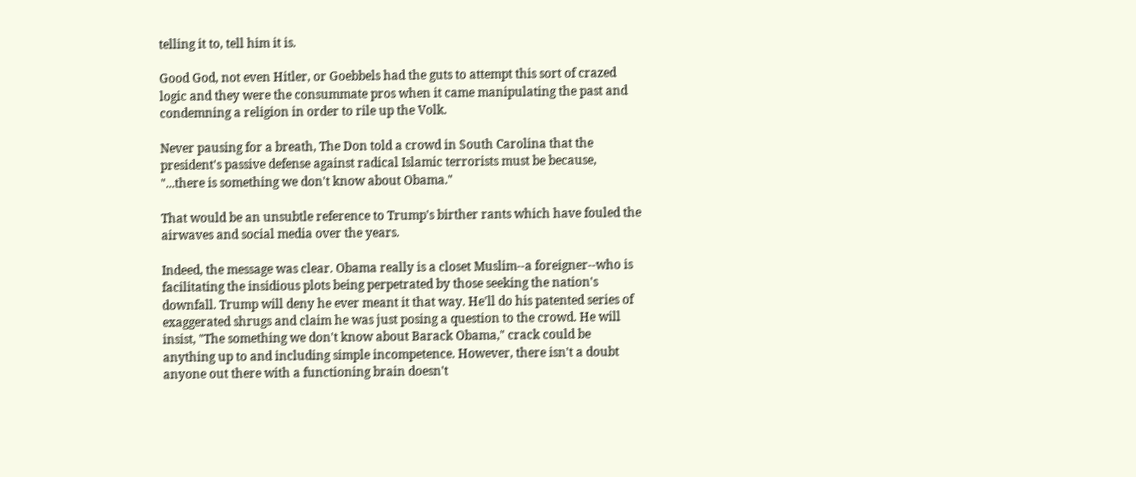telling it to, tell him it is.

Good God, not even Hitler, or Goebbels had the guts to attempt this sort of crazed logic and they were the consummate pros when it came manipulating the past and condemning a religion in order to rile up the Volk.

Never pausing for a breath, The Don told a crowd in South Carolina that the president's passive defense against radical Islamic terrorists must be because, "...there is something we don't know about Obama."

That would be an unsubtle reference to Trump's birther rants which have fouled the airwaves and social media over the years.

Indeed, the message was clear. Obama really is a closet Muslim--a foreigner--who is facilitating the insidious plots being perpetrated by those seeking the nation's downfall. Trump will deny he ever meant it that way. He'll do his patented series of exaggerated shrugs and claim he was just posing a question to the crowd. He will insist, "The something we don't know about Barack Obama," crack could be anything up to and including simple incompetence. However, there isn't a doubt anyone out there with a functioning brain doesn't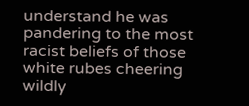understand he was pandering to the most racist beliefs of those white rubes cheering wildly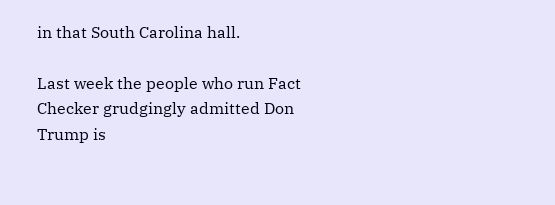in that South Carolina hall.

Last week the people who run Fact Checker grudgingly admitted Don Trump is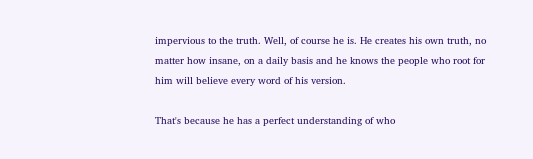impervious to the truth. Well, of course he is. He creates his own truth, no matter how insane, on a daily basis and he knows the people who root for him will believe every word of his version.

That's because he has a perfect understanding of who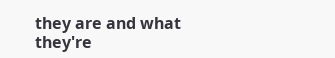they are and what they're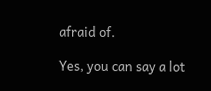afraid of.

Yes, you can say a lot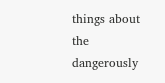things about the dangerously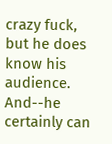crazy fuck, but he does know his audience. And--he certainly can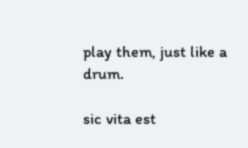play them, just like a drum.

sic vita est